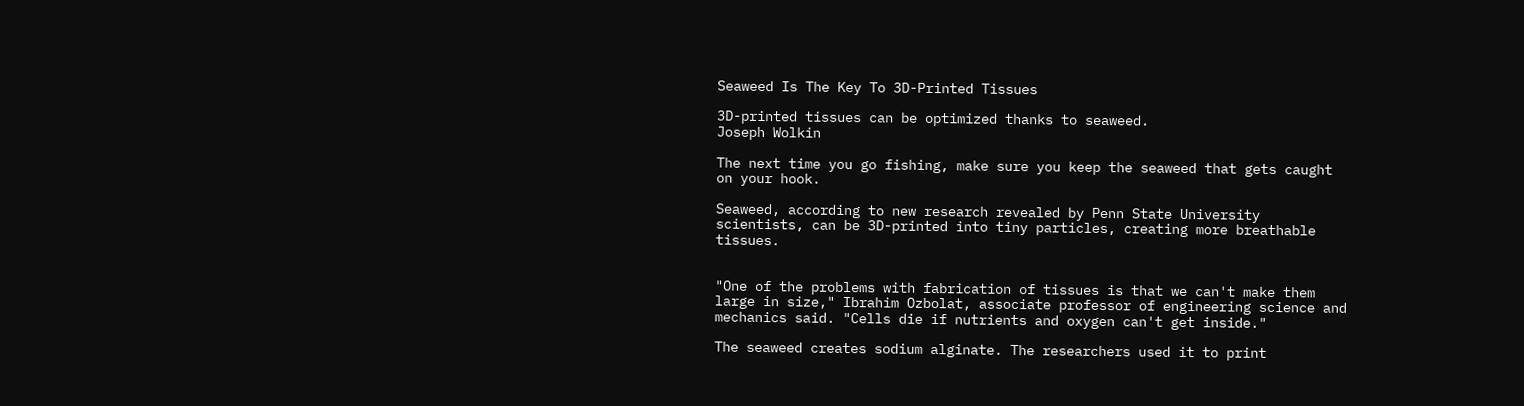Seaweed Is The Key To 3D-Printed Tissues

3D-printed tissues can be optimized thanks to seaweed.
Joseph Wolkin

The next time you go fishing, make sure you keep the seaweed that gets caught on your hook.

Seaweed, according to new research revealed by Penn State University scientists, can be 3D-printed into tiny particles, creating more breathable tissues.


"One of the problems with fabrication of tissues is that we can't make them large in size," Ibrahim Ozbolat, associate professor of engineering science and mechanics said. "Cells die if nutrients and oxygen can't get inside."

The seaweed creates sodium alginate. The researchers used it to print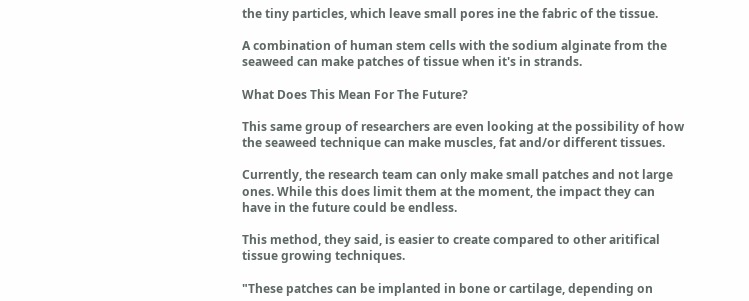the tiny particles, which leave small pores ine the fabric of the tissue.

A combination of human stem cells with the sodium alginate from the seaweed can make patches of tissue when it's in strands.

What Does This Mean For The Future?

This same group of researchers are even looking at the possibility of how the seaweed technique can make muscles, fat and/or different tissues.

Currently, the research team can only make small patches and not large ones. While this does limit them at the moment, the impact they can have in the future could be endless.

This method, they said, is easier to create compared to other aritifical tissue growing techniques.

"These patches can be implanted in bone or cartilage, depending on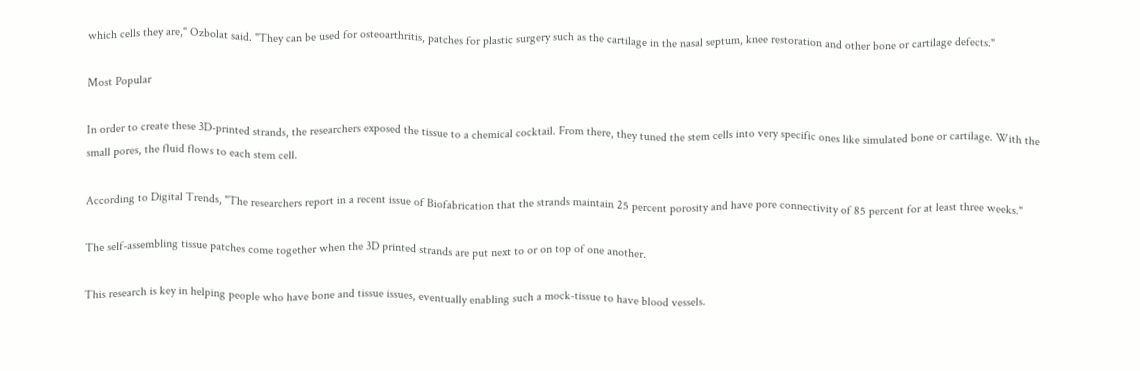which cells they are," Ozbolat said. "They can be used for osteoarthritis, patches for plastic surgery such as the cartilage in the nasal septum, knee restoration and other bone or cartilage defects."

Most Popular

In order to create these 3D-printed strands, the researchers exposed the tissue to a chemical cocktail. From there, they tuned the stem cells into very specific ones like simulated bone or cartilage. With the small pores, the fluid flows to each stem cell.

According to Digital Trends, "The researchers report in a recent issue of Biofabrication that the strands maintain 25 percent porosity and have pore connectivity of 85 percent for at least three weeks."

The self-assembling tissue patches come together when the 3D printed strands are put next to or on top of one another.

This research is key in helping people who have bone and tissue issues, eventually enabling such a mock-tissue to have blood vessels.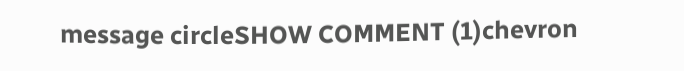message circleSHOW COMMENT (1)chevron